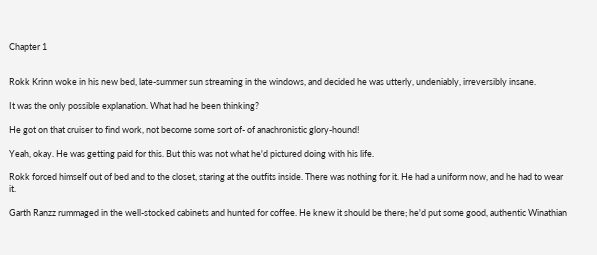Chapter 1


Rokk Krinn woke in his new bed, late-summer sun streaming in the windows, and decided he was utterly, undeniably, irreversibly insane.

It was the only possible explanation. What had he been thinking?

He got on that cruiser to find work, not become some sort of- of anachronistic glory-hound!

Yeah, okay. He was getting paid for this. But this was not what he'd pictured doing with his life.

Rokk forced himself out of bed and to the closet, staring at the outfits inside. There was nothing for it. He had a uniform now, and he had to wear it.

Garth Ranzz rummaged in the well-stocked cabinets and hunted for coffee. He knew it should be there; he'd put some good, authentic Winathian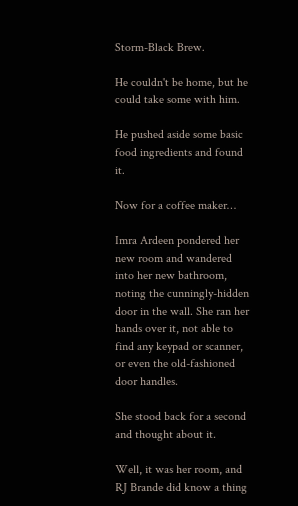Storm-Black Brew.

He couldn't be home, but he could take some with him.

He pushed aside some basic food ingredients and found it.

Now for a coffee maker…

Imra Ardeen pondered her new room and wandered into her new bathroom, noting the cunningly-hidden door in the wall. She ran her hands over it, not able to find any keypad or scanner, or even the old-fashioned door handles.

She stood back for a second and thought about it.

Well, it was her room, and RJ Brande did know a thing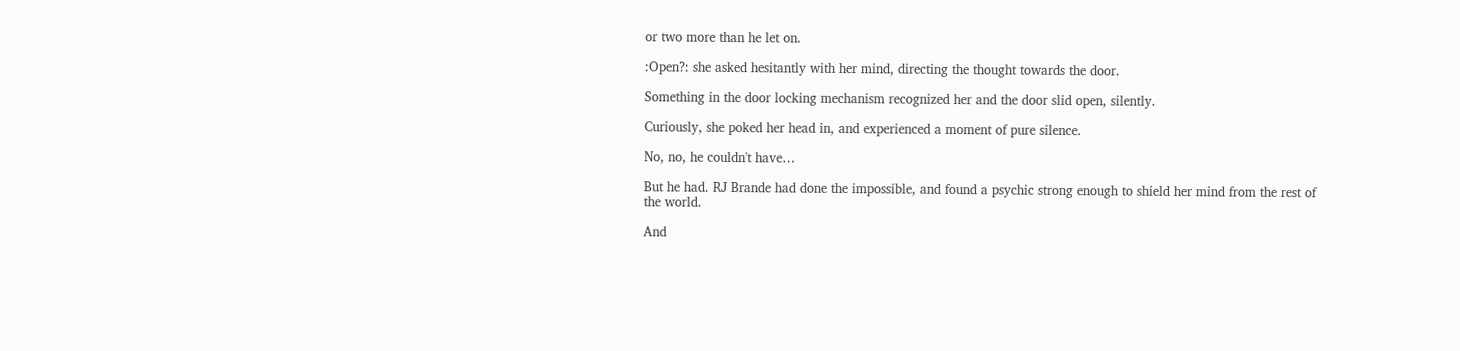or two more than he let on.

:Open?: she asked hesitantly with her mind, directing the thought towards the door.

Something in the door locking mechanism recognized her and the door slid open, silently.

Curiously, she poked her head in, and experienced a moment of pure silence.

No, no, he couldn't have…

But he had. RJ Brande had done the impossible, and found a psychic strong enough to shield her mind from the rest of the world.

And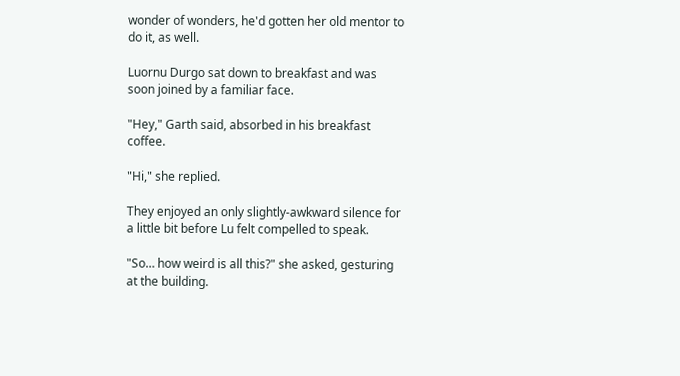wonder of wonders, he'd gotten her old mentor to do it, as well.

Luornu Durgo sat down to breakfast and was soon joined by a familiar face.

"Hey," Garth said, absorbed in his breakfast coffee.

"Hi," she replied.

They enjoyed an only slightly-awkward silence for a little bit before Lu felt compelled to speak.

"So… how weird is all this?" she asked, gesturing at the building.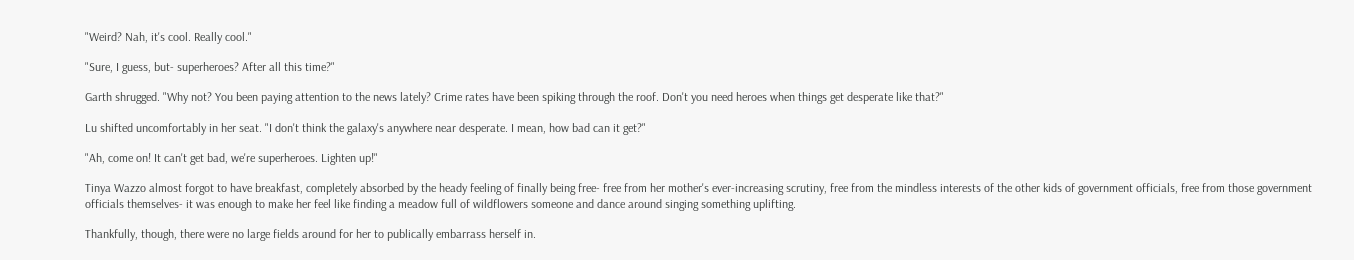"Weird? Nah, it's cool. Really cool."

"Sure, I guess, but- superheroes? After all this time?"

Garth shrugged. "Why not? You been paying attention to the news lately? Crime rates have been spiking through the roof. Don't you need heroes when things get desperate like that?"

Lu shifted uncomfortably in her seat. "I don't think the galaxy's anywhere near desperate. I mean, how bad can it get?"

"Ah, come on! It can't get bad, we're superheroes. Lighten up!"

Tinya Wazzo almost forgot to have breakfast, completely absorbed by the heady feeling of finally being free- free from her mother's ever-increasing scrutiny, free from the mindless interests of the other kids of government officials, free from those government officials themselves- it was enough to make her feel like finding a meadow full of wildflowers someone and dance around singing something uplifting.

Thankfully, though, there were no large fields around for her to publically embarrass herself in.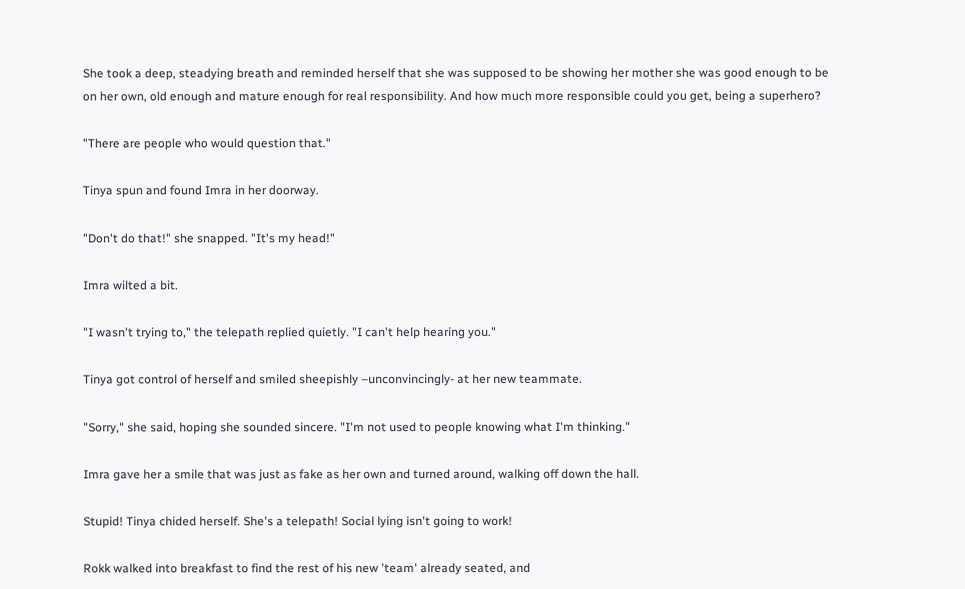She took a deep, steadying breath and reminded herself that she was supposed to be showing her mother she was good enough to be on her own, old enough and mature enough for real responsibility. And how much more responsible could you get, being a superhero?

"There are people who would question that."

Tinya spun and found Imra in her doorway.

"Don't do that!" she snapped. "It's my head!"

Imra wilted a bit.

"I wasn't trying to," the telepath replied quietly. "I can't help hearing you."

Tinya got control of herself and smiled sheepishly –unconvincingly- at her new teammate.

"Sorry," she said, hoping she sounded sincere. "I'm not used to people knowing what I'm thinking."

Imra gave her a smile that was just as fake as her own and turned around, walking off down the hall.

Stupid! Tinya chided herself. She's a telepath! Social lying isn't going to work!

Rokk walked into breakfast to find the rest of his new 'team' already seated, and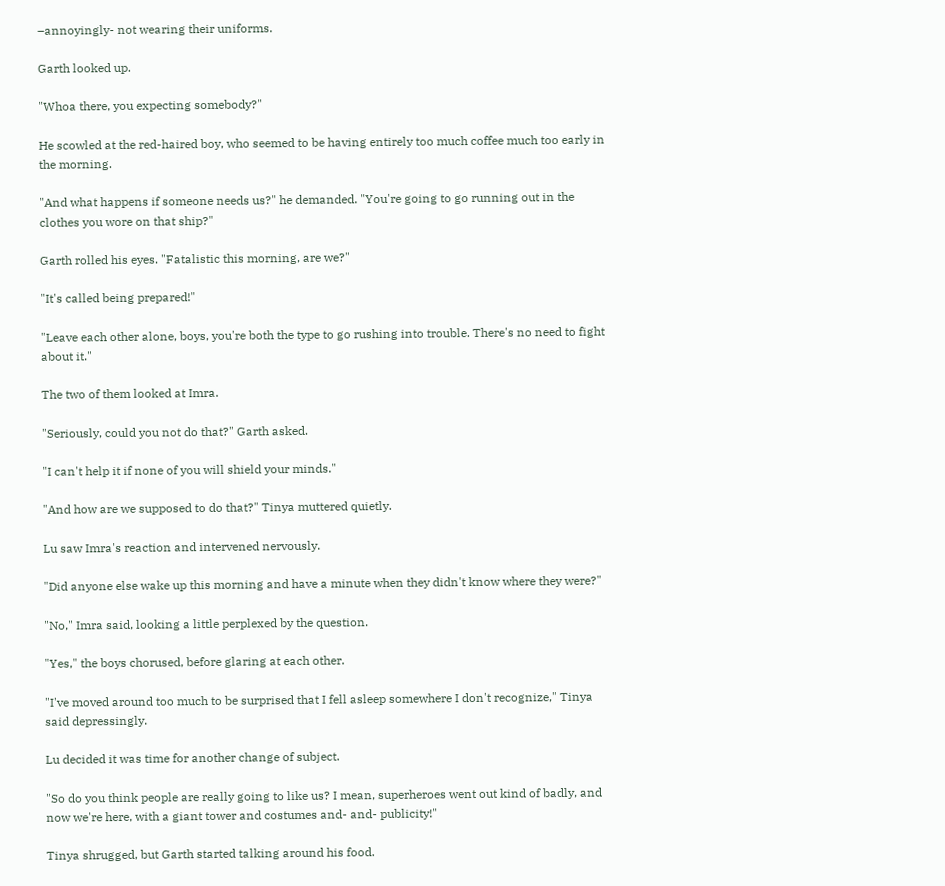–annoyingly- not wearing their uniforms.

Garth looked up.

"Whoa there, you expecting somebody?"

He scowled at the red-haired boy, who seemed to be having entirely too much coffee much too early in the morning.

"And what happens if someone needs us?" he demanded. "You're going to go running out in the clothes you wore on that ship?"

Garth rolled his eyes. "Fatalistic this morning, are we?"

"It's called being prepared!"

"Leave each other alone, boys, you're both the type to go rushing into trouble. There's no need to fight about it."

The two of them looked at Imra.

"Seriously, could you not do that?" Garth asked.

"I can't help it if none of you will shield your minds."

"And how are we supposed to do that?" Tinya muttered quietly.

Lu saw Imra's reaction and intervened nervously.

"Did anyone else wake up this morning and have a minute when they didn't know where they were?"

"No," Imra said, looking a little perplexed by the question.

"Yes," the boys chorused, before glaring at each other.

"I've moved around too much to be surprised that I fell asleep somewhere I don't recognize," Tinya said depressingly.

Lu decided it was time for another change of subject.

"So do you think people are really going to like us? I mean, superheroes went out kind of badly, and now we're here, with a giant tower and costumes and- and- publicity!"

Tinya shrugged, but Garth started talking around his food.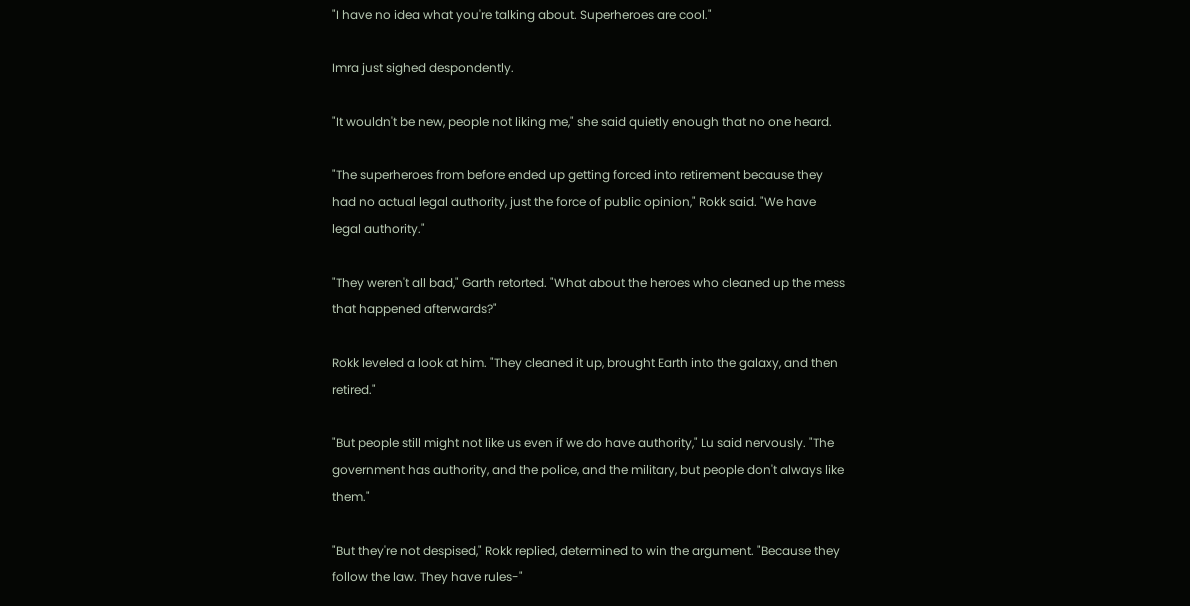"I have no idea what you're talking about. Superheroes are cool."

Imra just sighed despondently.

"It wouldn't be new, people not liking me," she said quietly enough that no one heard.

"The superheroes from before ended up getting forced into retirement because they had no actual legal authority, just the force of public opinion," Rokk said. "We have legal authority."

"They weren't all bad," Garth retorted. "What about the heroes who cleaned up the mess that happened afterwards?"

Rokk leveled a look at him. "They cleaned it up, brought Earth into the galaxy, and then retired."

"But people still might not like us even if we do have authority," Lu said nervously. "The government has authority, and the police, and the military, but people don't always like them."

"But they're not despised," Rokk replied, determined to win the argument. "Because they follow the law. They have rules-"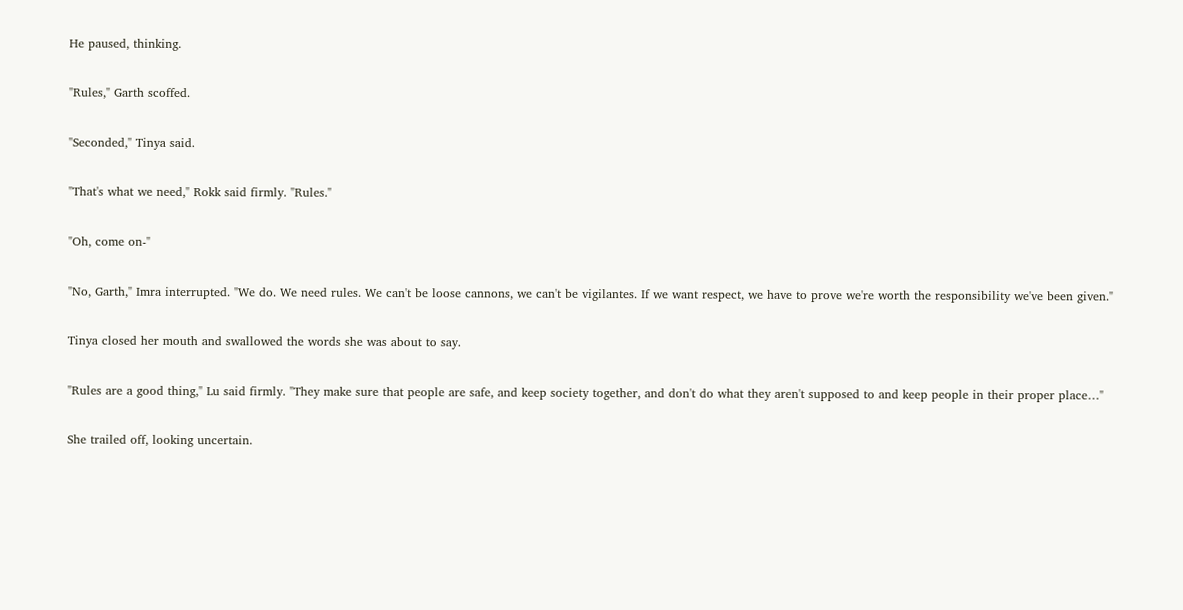He paused, thinking.

"Rules," Garth scoffed.

"Seconded," Tinya said.

"That's what we need," Rokk said firmly. "Rules."

"Oh, come on-"

"No, Garth," Imra interrupted. "We do. We need rules. We can't be loose cannons, we can't be vigilantes. If we want respect, we have to prove we're worth the responsibility we've been given."

Tinya closed her mouth and swallowed the words she was about to say.

"Rules are a good thing," Lu said firmly. "They make sure that people are safe, and keep society together, and don't do what they aren't supposed to and keep people in their proper place…"

She trailed off, looking uncertain.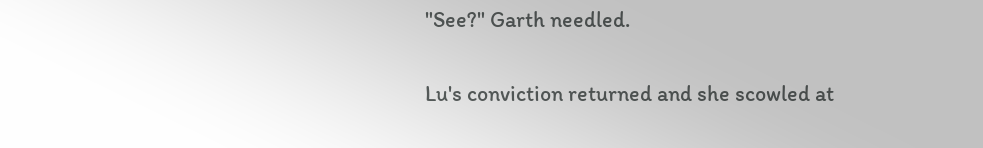"See?" Garth needled.

Lu's conviction returned and she scowled at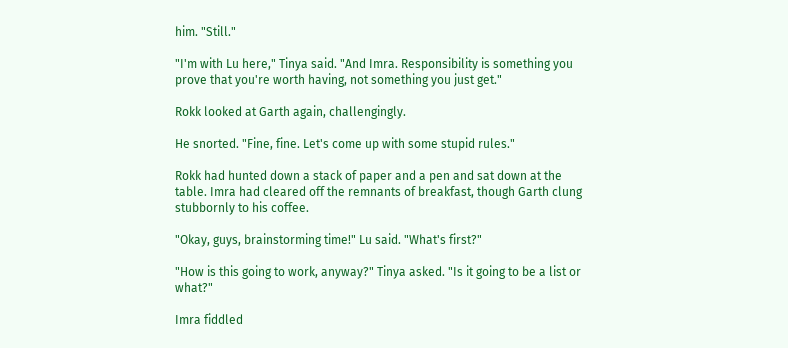him. "Still."

"I'm with Lu here," Tinya said. "And Imra. Responsibility is something you prove that you're worth having, not something you just get."

Rokk looked at Garth again, challengingly.

He snorted. "Fine, fine. Let's come up with some stupid rules."

Rokk had hunted down a stack of paper and a pen and sat down at the table. Imra had cleared off the remnants of breakfast, though Garth clung stubbornly to his coffee.

"Okay, guys, brainstorming time!" Lu said. "What's first?"

"How is this going to work, anyway?" Tinya asked. "Is it going to be a list or what?"

Imra fiddled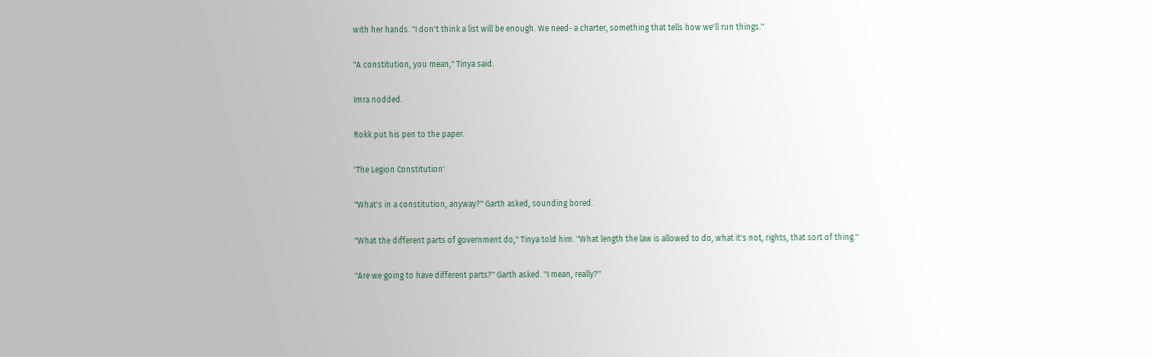with her hands. "I don't think a list will be enough. We need- a charter, something that tells how we'll run things."

"A constitution, you mean," Tinya said.

Imra nodded.

Rokk put his pen to the paper.

'The Legion Constitution'

"What's in a constitution, anyway?" Garth asked, sounding bored.

"What the different parts of government do," Tinya told him. "What length the law is allowed to do, what it's not, rights, that sort of thing."

"Are we going to have different parts?" Garth asked. "I mean, really?"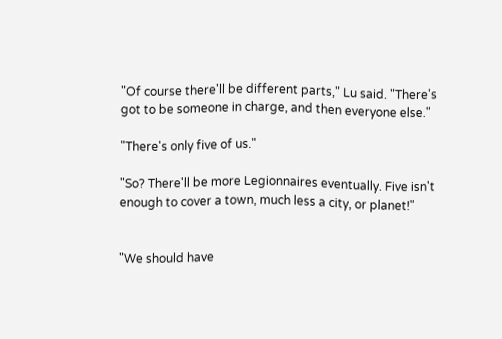"Of course there'll be different parts," Lu said. "There's got to be someone in charge, and then everyone else."

"There's only five of us."

"So? There'll be more Legionnaires eventually. Five isn't enough to cover a town, much less a city, or planet!"


"We should have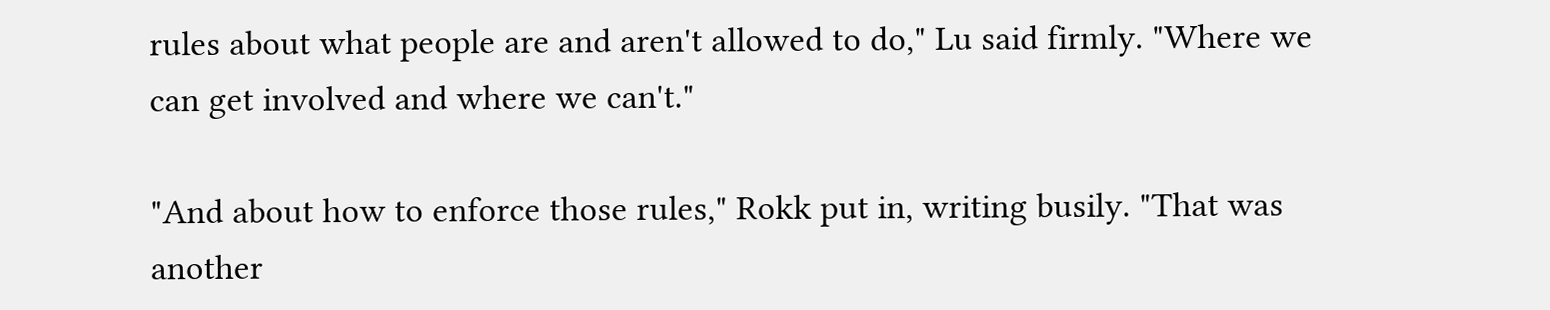rules about what people are and aren't allowed to do," Lu said firmly. "Where we can get involved and where we can't."

"And about how to enforce those rules," Rokk put in, writing busily. "That was another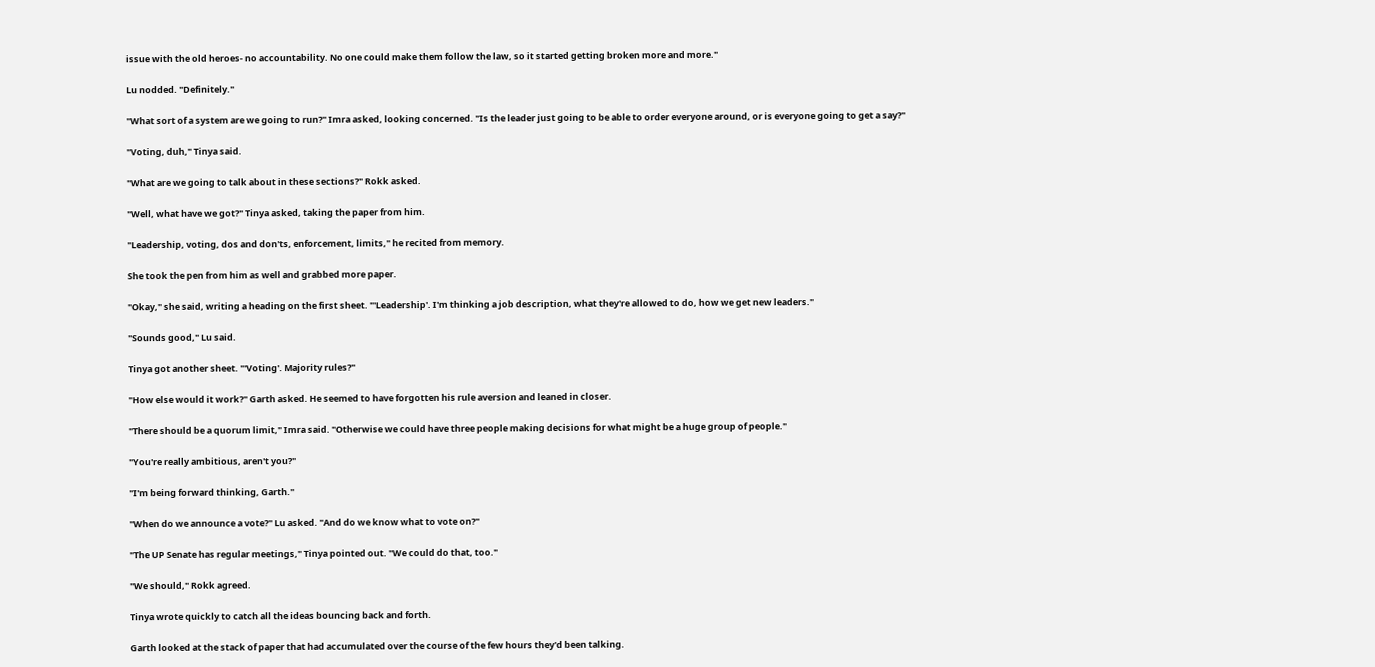issue with the old heroes- no accountability. No one could make them follow the law, so it started getting broken more and more."

Lu nodded. "Definitely."

"What sort of a system are we going to run?" Imra asked, looking concerned. "Is the leader just going to be able to order everyone around, or is everyone going to get a say?"

"Voting, duh," Tinya said.

"What are we going to talk about in these sections?" Rokk asked.

"Well, what have we got?" Tinya asked, taking the paper from him.

"Leadership, voting, dos and don'ts, enforcement, limits," he recited from memory.

She took the pen from him as well and grabbed more paper.

"Okay," she said, writing a heading on the first sheet. "'Leadership'. I'm thinking a job description, what they're allowed to do, how we get new leaders."

"Sounds good," Lu said.

Tinya got another sheet. "'Voting'. Majority rules?"

"How else would it work?" Garth asked. He seemed to have forgotten his rule aversion and leaned in closer.

"There should be a quorum limit," Imra said. "Otherwise we could have three people making decisions for what might be a huge group of people."

"You're really ambitious, aren't you?"

"I'm being forward thinking, Garth."

"When do we announce a vote?" Lu asked. "And do we know what to vote on?"

"The UP Senate has regular meetings," Tinya pointed out. "We could do that, too."

"We should," Rokk agreed.

Tinya wrote quickly to catch all the ideas bouncing back and forth.

Garth looked at the stack of paper that had accumulated over the course of the few hours they'd been talking.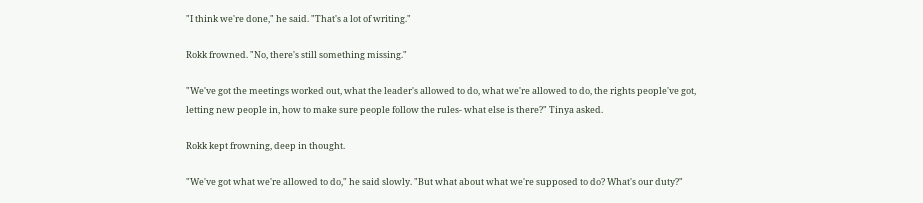"I think we're done," he said. "That's a lot of writing."

Rokk frowned. "No, there's still something missing."

"We've got the meetings worked out, what the leader's allowed to do, what we're allowed to do, the rights people've got, letting new people in, how to make sure people follow the rules- what else is there?" Tinya asked.

Rokk kept frowning, deep in thought.

"We've got what we're allowed to do," he said slowly. "But what about what we're supposed to do? What's our duty?"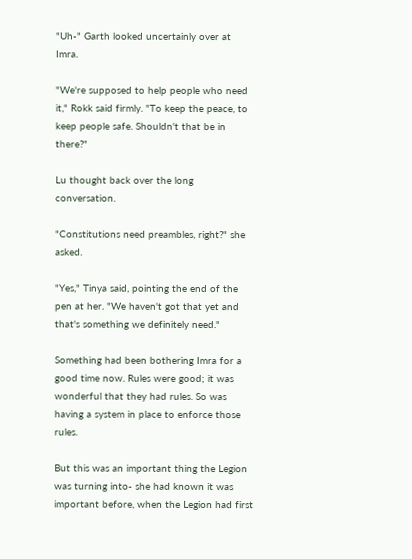"Uh-" Garth looked uncertainly over at Imra.

"We're supposed to help people who need it," Rokk said firmly. "To keep the peace, to keep people safe. Shouldn't that be in there?"

Lu thought back over the long conversation.

"Constitutions need preambles, right?" she asked.

"Yes," Tinya said, pointing the end of the pen at her. "We haven't got that yet and that's something we definitely need."

Something had been bothering Imra for a good time now. Rules were good; it was wonderful that they had rules. So was having a system in place to enforce those rules.

But this was an important thing the Legion was turning into- she had known it was important before, when the Legion had first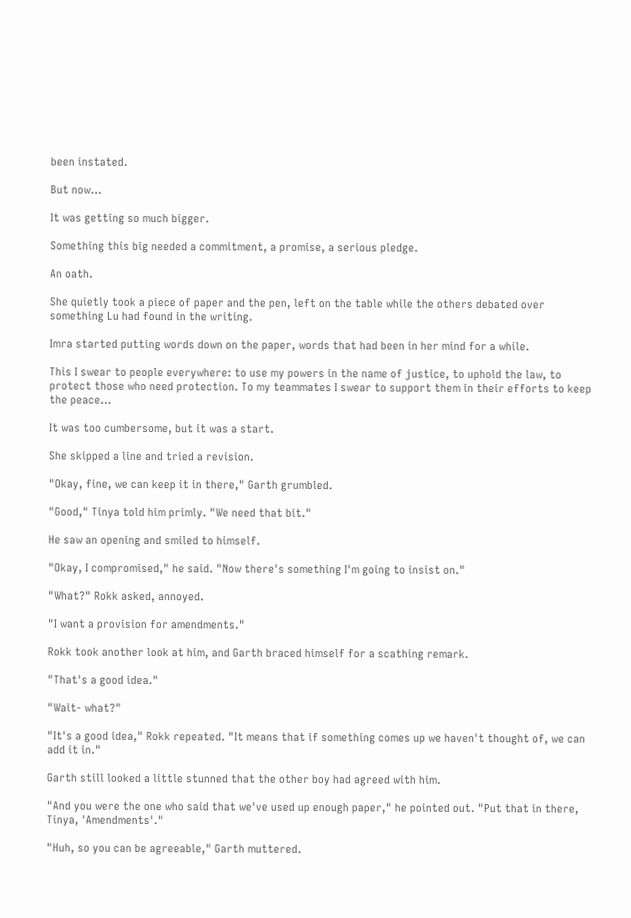been instated.

But now…

It was getting so much bigger.

Something this big needed a commitment, a promise, a serious pledge.

An oath.

She quietly took a piece of paper and the pen, left on the table while the others debated over something Lu had found in the writing.

Imra started putting words down on the paper, words that had been in her mind for a while.

This I swear to people everywhere: to use my powers in the name of justice, to uphold the law, to protect those who need protection. To my teammates I swear to support them in their efforts to keep the peace…

It was too cumbersome, but it was a start.

She skipped a line and tried a revision.

"Okay, fine, we can keep it in there," Garth grumbled.

"Good," Tinya told him primly. "We need that bit."

He saw an opening and smiled to himself.

"Okay, I compromised," he said. "Now there's something I'm going to insist on."

"What?" Rokk asked, annoyed.

"I want a provision for amendments."

Rokk took another look at him, and Garth braced himself for a scathing remark.

"That's a good idea."

"Wait- what?"

"It's a good idea," Rokk repeated. "It means that if something comes up we haven't thought of, we can add it in."

Garth still looked a little stunned that the other boy had agreed with him.

"And you were the one who said that we've used up enough paper," he pointed out. "Put that in there, Tinya, 'Amendments'."

"Huh, so you can be agreeable," Garth muttered.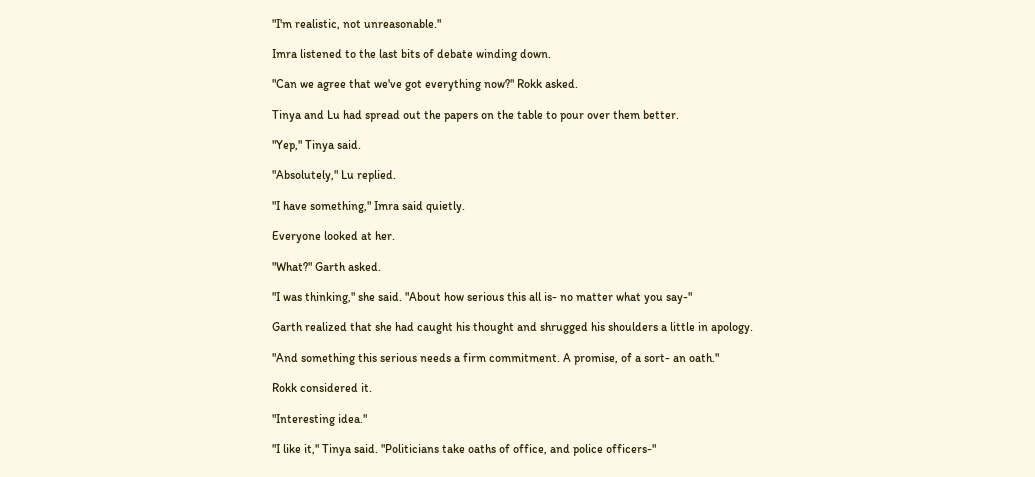"I'm realistic, not unreasonable."

Imra listened to the last bits of debate winding down.

"Can we agree that we've got everything now?" Rokk asked.

Tinya and Lu had spread out the papers on the table to pour over them better.

"Yep," Tinya said.

"Absolutely," Lu replied.

"I have something," Imra said quietly.

Everyone looked at her.

"What?" Garth asked.

"I was thinking," she said. "About how serious this all is- no matter what you say-"

Garth realized that she had caught his thought and shrugged his shoulders a little in apology.

"And something this serious needs a firm commitment. A promise, of a sort- an oath."

Rokk considered it.

"Interesting idea."

"I like it," Tinya said. "Politicians take oaths of office, and police officers-"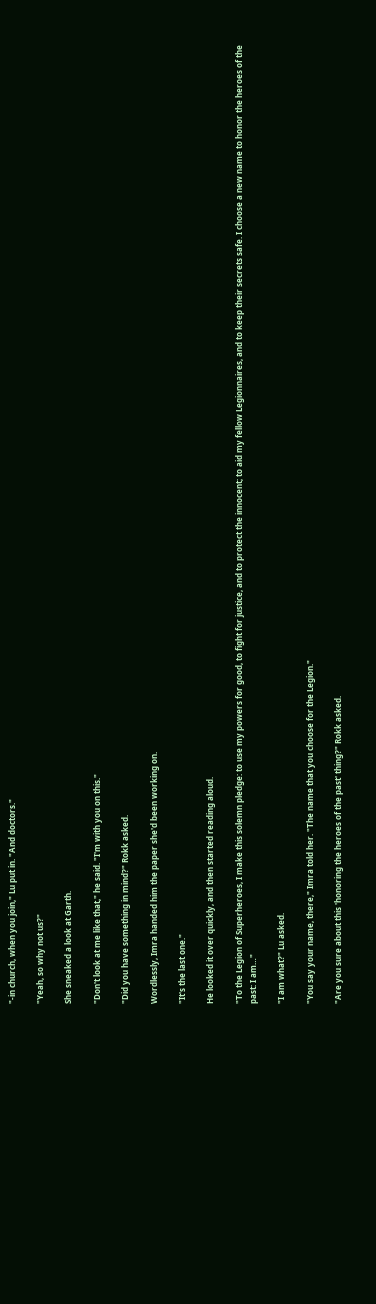"-in church, when you join," Lu put in. "And doctors."

"Yeah, so why not us?"

She sneaked a look at Garth.

"Don't look at me like that," he said. "I'm with you on this."

"Did you have something in mind?" Rokk asked.

Wordlessly, Imra handed him the paper she'd been working on.

"It's the last one."

He looked it over quickly, and then started reading aloud.

"To the Legion of Superheroes, I make this solemn pledge: to use my powers for good, to fight for justice, and to protect the innocent; to aid my fellow Legionnaires, and to keep their secrets safe. I choose a new name to honor the heroes of the past: I am…"

"I am what?" Lu asked.

"You say your name, there," Imra told her. "The name that you choose for the Legion."

"Are you sure about this 'honoring the heroes of the past' thing?" Rokk asked.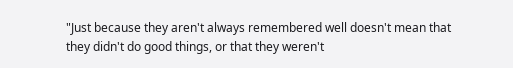"Just because they aren't always remembered well doesn't mean that they didn't do good things, or that they weren't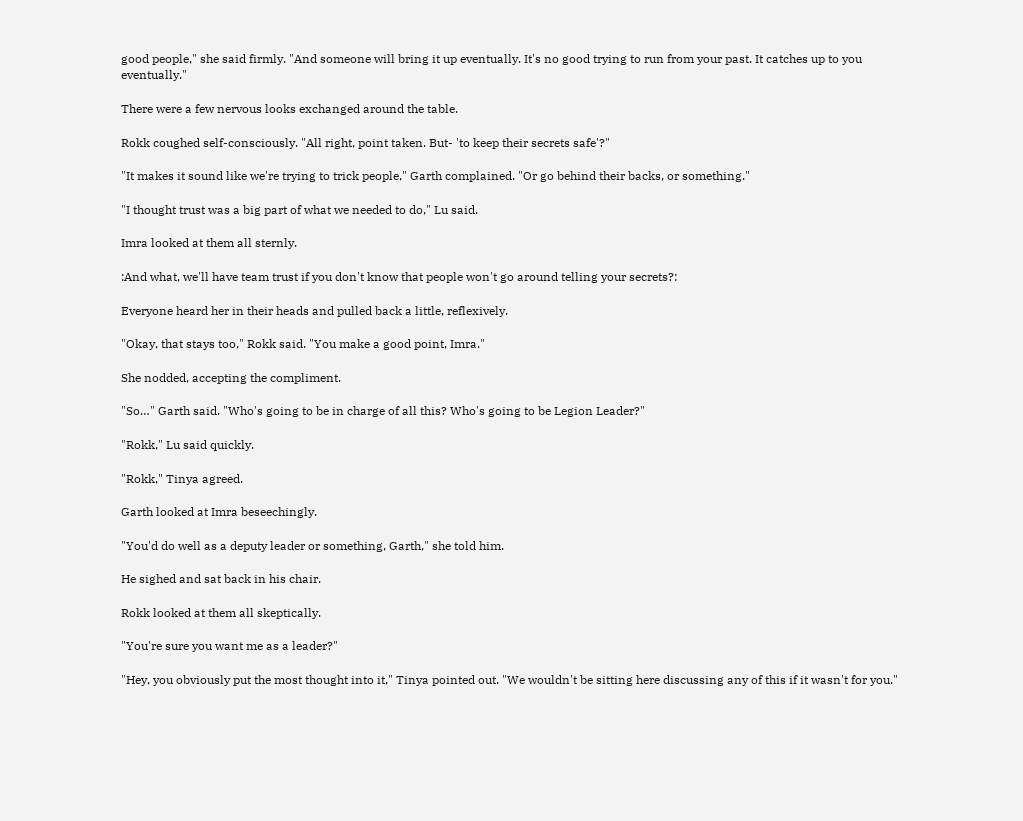good people," she said firmly. "And someone will bring it up eventually. It's no good trying to run from your past. It catches up to you eventually."

There were a few nervous looks exchanged around the table.

Rokk coughed self-consciously. "All right, point taken. But- 'to keep their secrets safe'?"

"It makes it sound like we're trying to trick people," Garth complained. "Or go behind their backs, or something."

"I thought trust was a big part of what we needed to do," Lu said.

Imra looked at them all sternly.

:And what, we'll have team trust if you don't know that people won't go around telling your secrets?:

Everyone heard her in their heads and pulled back a little, reflexively.

"Okay, that stays too," Rokk said. "You make a good point, Imra."

She nodded, accepting the compliment.

"So…" Garth said. "Who's going to be in charge of all this? Who's going to be Legion Leader?"

"Rokk," Lu said quickly.

"Rokk," Tinya agreed.

Garth looked at Imra beseechingly.

"You'd do well as a deputy leader or something, Garth," she told him.

He sighed and sat back in his chair.

Rokk looked at them all skeptically.

"You're sure you want me as a leader?"

"Hey, you obviously put the most thought into it," Tinya pointed out. "We wouldn't be sitting here discussing any of this if it wasn't for you."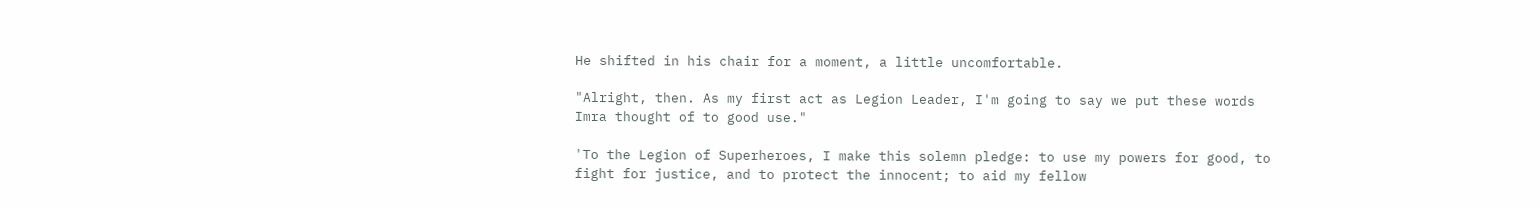He shifted in his chair for a moment, a little uncomfortable.

"Alright, then. As my first act as Legion Leader, I'm going to say we put these words Imra thought of to good use."

'To the Legion of Superheroes, I make this solemn pledge: to use my powers for good, to fight for justice, and to protect the innocent; to aid my fellow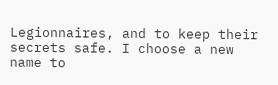Legionnaires, and to keep their secrets safe. I choose a new name to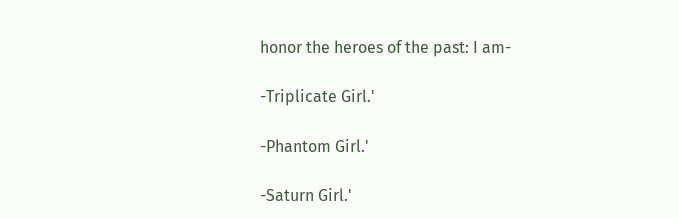honor the heroes of the past: I am-

-Triplicate Girl.'

-Phantom Girl.'

-Saturn Girl.'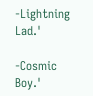-Lightning Lad.'

-Cosmic Boy.'